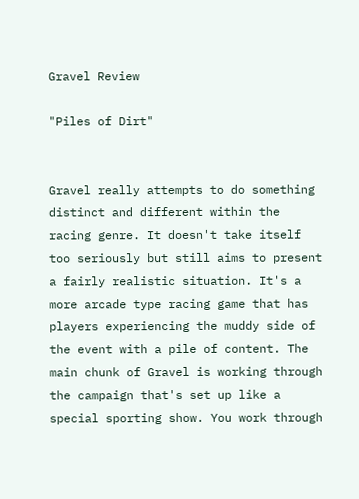Gravel Review

"Piles of Dirt"


Gravel really attempts to do something distinct and different within the racing genre. It doesn't take itself too seriously but still aims to present a fairly realistic situation. It's a more arcade type racing game that has players experiencing the muddy side of the event with a pile of content. The main chunk of Gravel is working through the campaign that's set up like a special sporting show. You work through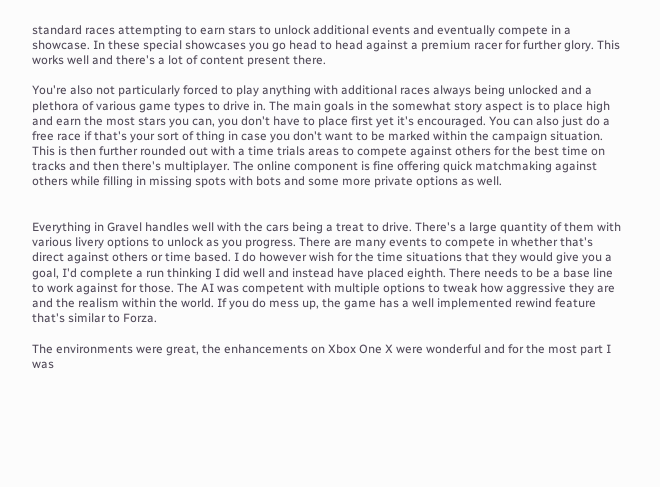standard races attempting to earn stars to unlock additional events and eventually compete in a showcase. In these special showcases you go head to head against a premium racer for further glory. This works well and there's a lot of content present there.

You're also not particularly forced to play anything with additional races always being unlocked and a plethora of various game types to drive in. The main goals in the somewhat story aspect is to place high and earn the most stars you can, you don't have to place first yet it's encouraged. You can also just do a free race if that's your sort of thing in case you don't want to be marked within the campaign situation. This is then further rounded out with a time trials areas to compete against others for the best time on tracks and then there's multiplayer. The online component is fine offering quick matchmaking against others while filling in missing spots with bots and some more private options as well.


Everything in Gravel handles well with the cars being a treat to drive. There's a large quantity of them with various livery options to unlock as you progress. There are many events to compete in whether that's direct against others or time based. I do however wish for the time situations that they would give you a goal, I'd complete a run thinking I did well and instead have placed eighth. There needs to be a base line to work against for those. The AI was competent with multiple options to tweak how aggressive they are and the realism within the world. If you do mess up, the game has a well implemented rewind feature that's similar to Forza.

The environments were great, the enhancements on Xbox One X were wonderful and for the most part I was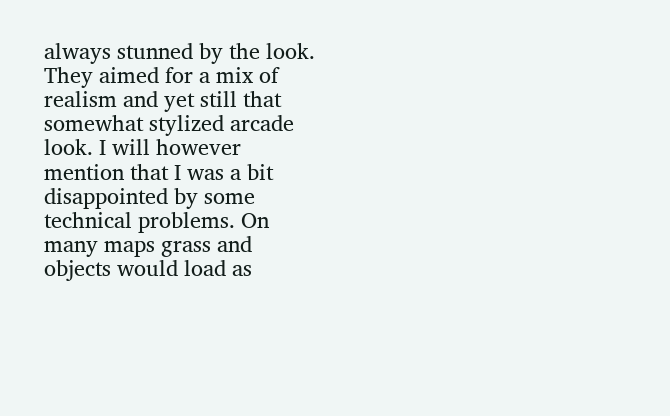always stunned by the look. They aimed for a mix of realism and yet still that somewhat stylized arcade look. I will however mention that I was a bit disappointed by some technical problems. On many maps grass and objects would load as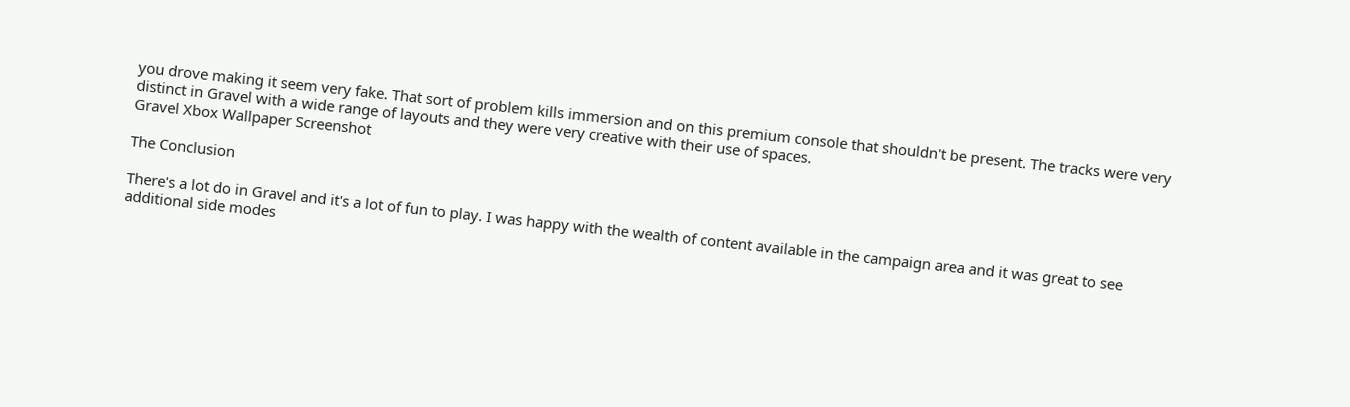you drove making it seem very fake. That sort of problem kills immersion and on this premium console that shouldn't be present. The tracks were very distinct in Gravel with a wide range of layouts and they were very creative with their use of spaces.
Gravel Xbox Wallpaper Screenshot

The Conclusion

There's a lot do in Gravel and it's a lot of fun to play. I was happy with the wealth of content available in the campaign area and it was great to see additional side modes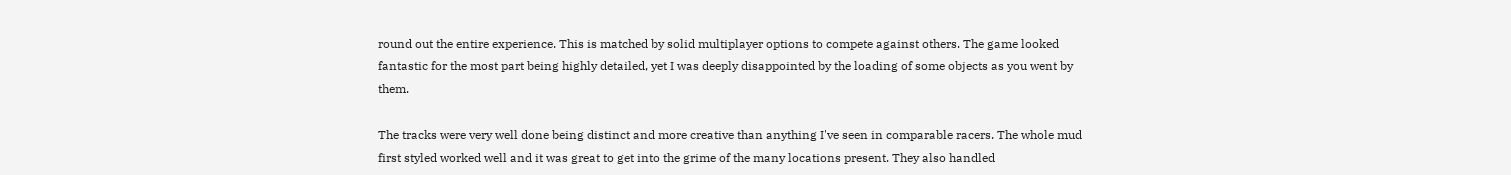round out the entire experience. This is matched by solid multiplayer options to compete against others. The game looked fantastic for the most part being highly detailed, yet I was deeply disappointed by the loading of some objects as you went by them.

The tracks were very well done being distinct and more creative than anything I've seen in comparable racers. The whole mud first styled worked well and it was great to get into the grime of the many locations present. They also handled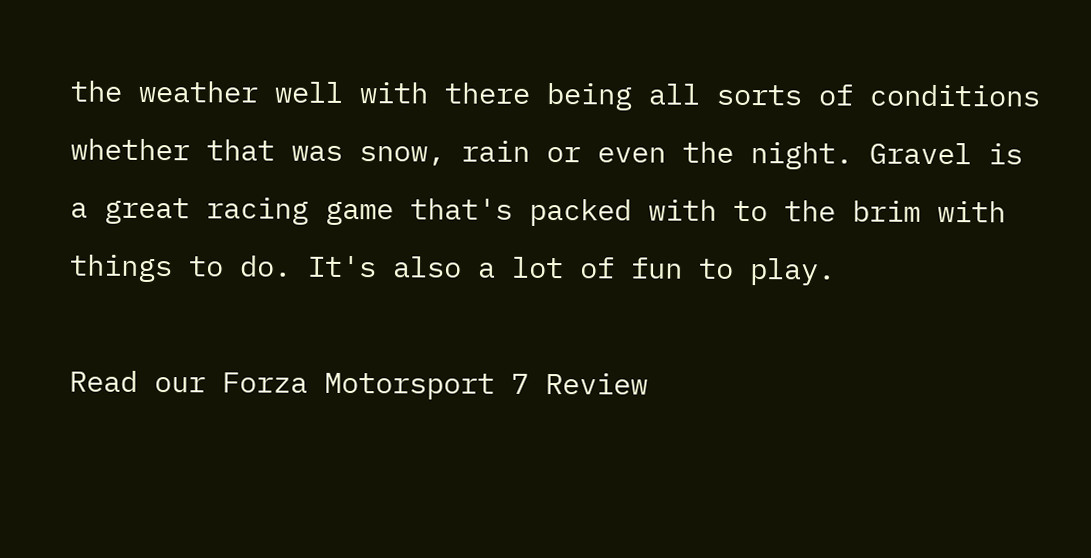the weather well with there being all sorts of conditions whether that was snow, rain or even the night. Gravel is a great racing game that's packed with to the brim with things to do. It's also a lot of fun to play.

Read our Forza Motorsport 7 Review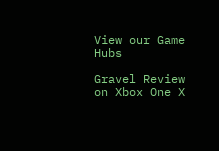View our Game Hubs

Gravel Review on Xbox One X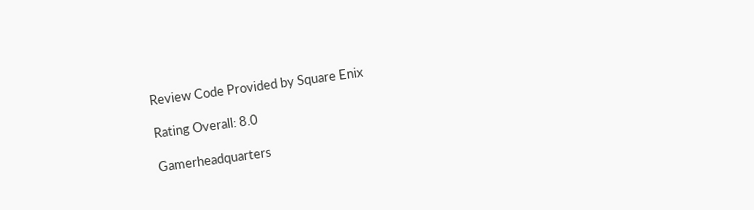Review Code Provided by Square Enix

Rating Overall: 8.0

Gamerheadquarters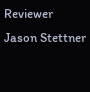Reviewer Jason Stettner